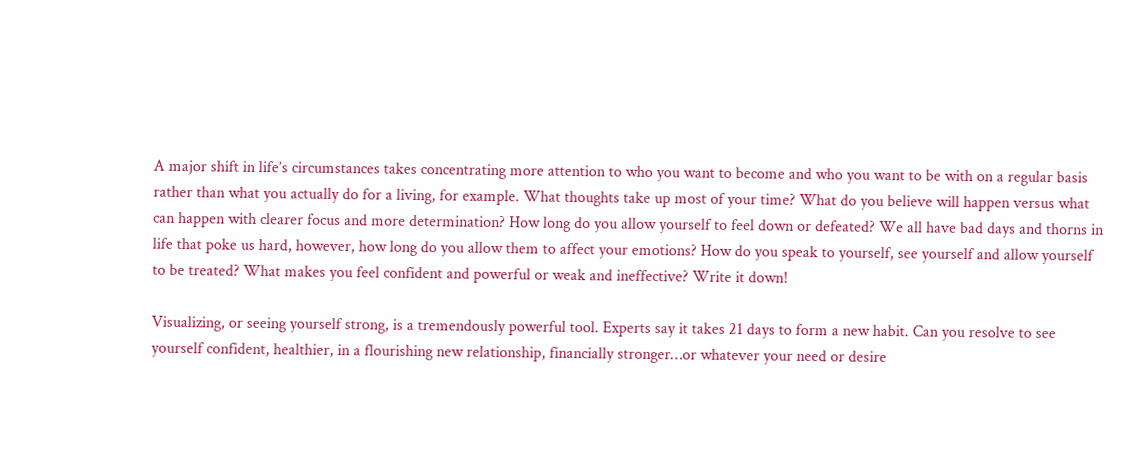A major shift in life’s circumstances takes concentrating more attention to who you want to become and who you want to be with on a regular basis rather than what you actually do for a living, for example. What thoughts take up most of your time? What do you believe will happen versus what can happen with clearer focus and more determination? How long do you allow yourself to feel down or defeated? We all have bad days and thorns in life that poke us hard, however, how long do you allow them to affect your emotions? How do you speak to yourself, see yourself and allow yourself to be treated? What makes you feel confident and powerful or weak and ineffective? Write it down!

Visualizing, or seeing yourself strong, is a tremendously powerful tool. Experts say it takes 21 days to form a new habit. Can you resolve to see yourself confident, healthier, in a flourishing new relationship, financially stronger…or whatever your need or desire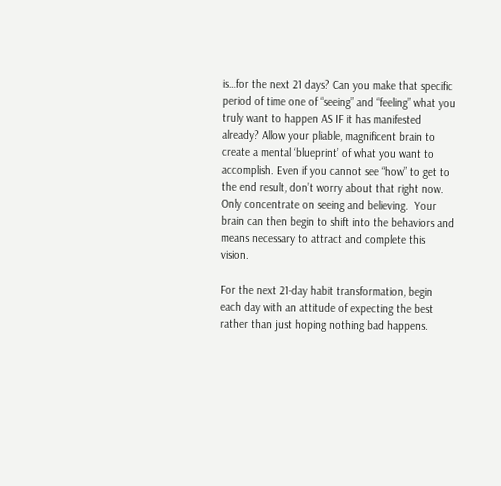is…for the next 21 days? Can you make that specific period of time one of “seeing” and “feeling” what you truly want to happen AS IF it has manifested already? Allow your pliable, magnificent brain to create a mental ‘blueprint’ of what you want to accomplish. Even if you cannot see “how” to get to the end result, don’t worry about that right now. Only concentrate on seeing and believing.  Your brain can then begin to shift into the behaviors and means necessary to attract and complete this vision.

For the next 21-day habit transformation, begin each day with an attitude of expecting the best rather than just hoping nothing bad happens.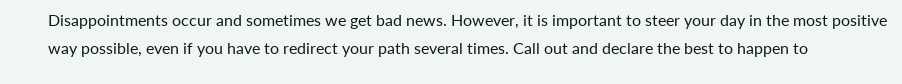Disappointments occur and sometimes we get bad news. However, it is important to steer your day in the most positive way possible, even if you have to redirect your path several times. Call out and declare the best to happen to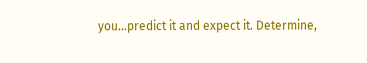you…predict it and expect it. Determine,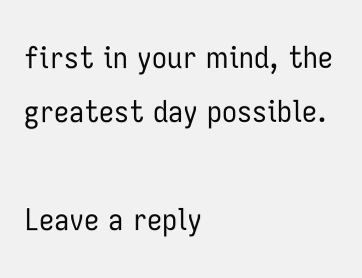first in your mind, the greatest day possible.

Leave a reply